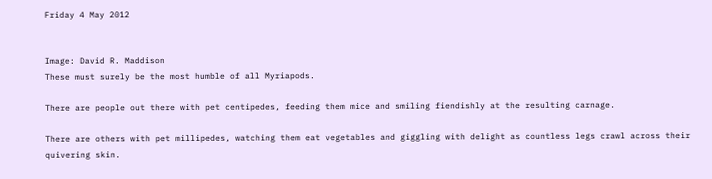Friday 4 May 2012


Image: David R. Maddison
These must surely be the most humble of all Myriapods.

There are people out there with pet centipedes, feeding them mice and smiling fiendishly at the resulting carnage.

There are others with pet millipedes, watching them eat vegetables and giggling with delight as countless legs crawl across their quivering skin.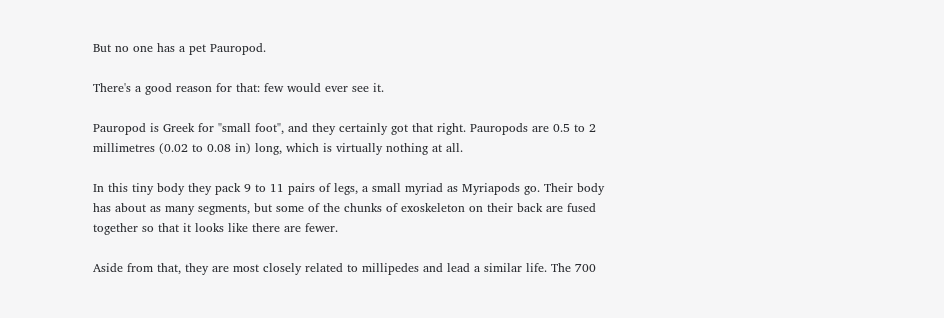But no one has a pet Pauropod.

There's a good reason for that: few would ever see it.

Pauropod is Greek for "small foot", and they certainly got that right. Pauropods are 0.5 to 2 millimetres (0.02 to 0.08 in) long, which is virtually nothing at all.

In this tiny body they pack 9 to 11 pairs of legs, a small myriad as Myriapods go. Their body has about as many segments, but some of the chunks of exoskeleton on their back are fused together so that it looks like there are fewer.

Aside from that, they are most closely related to millipedes and lead a similar life. The 700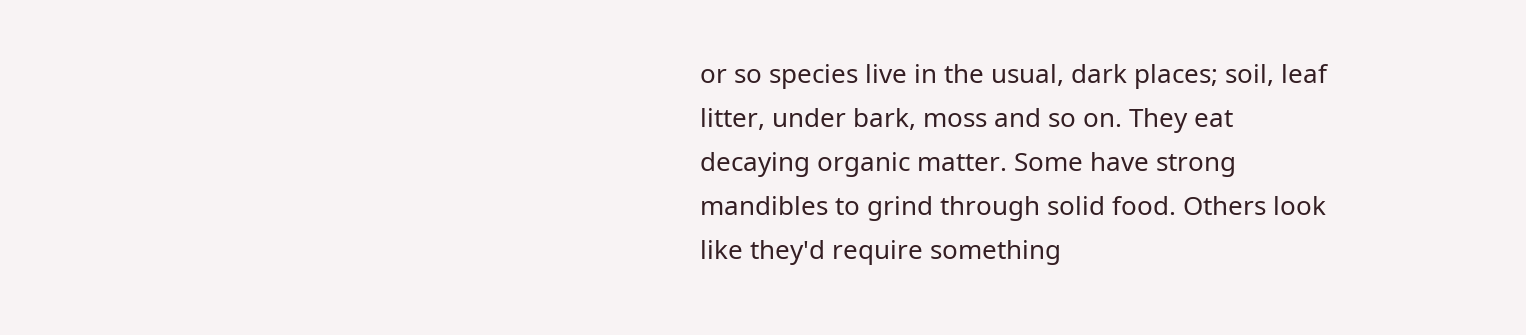or so species live in the usual, dark places; soil, leaf litter, under bark, moss and so on. They eat decaying organic matter. Some have strong mandibles to grind through solid food. Others look like they'd require something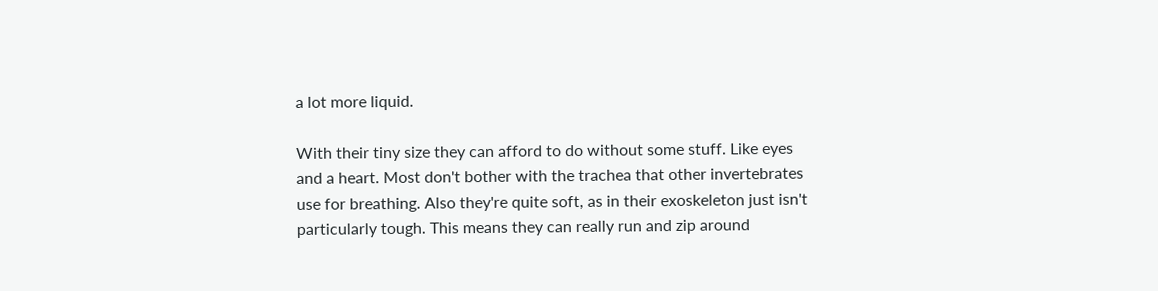a lot more liquid.

With their tiny size they can afford to do without some stuff. Like eyes and a heart. Most don't bother with the trachea that other invertebrates use for breathing. Also they're quite soft, as in their exoskeleton just isn't particularly tough. This means they can really run and zip around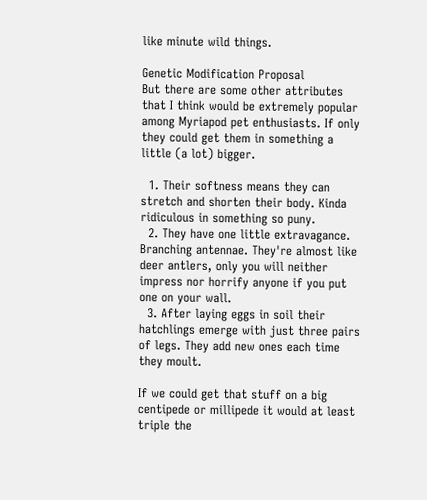like minute wild things.

Genetic Modification Proposal
But there are some other attributes that I think would be extremely popular among Myriapod pet enthusiasts. If only they could get them in something a little (a lot) bigger.

  1. Their softness means they can stretch and shorten their body. Kinda ridiculous in something so puny.
  2. They have one little extravagance. Branching antennae. They're almost like deer antlers, only you will neither impress nor horrify anyone if you put one on your wall.
  3. After laying eggs in soil their hatchlings emerge with just three pairs of legs. They add new ones each time they moult.

If we could get that stuff on a big centipede or millipede it would at least triple the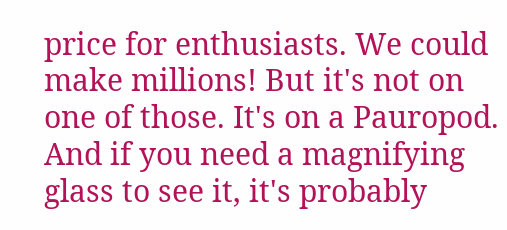price for enthusiasts. We could make millions! But it's not on one of those. It's on a Pauropod. And if you need a magnifying glass to see it, it's probably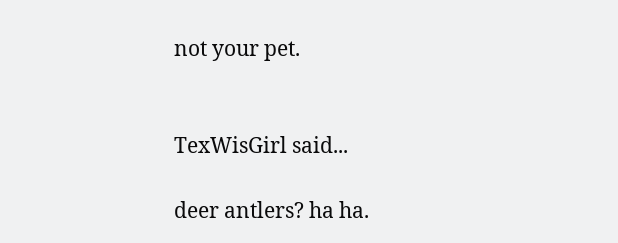not your pet.


TexWisGirl said...

deer antlers? ha ha.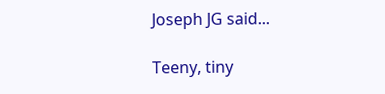Joseph JG said...

Teeny, tiny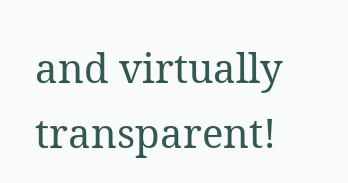and virtually transparent!